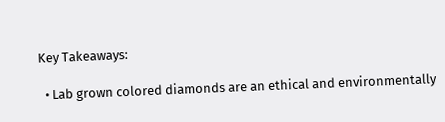Key Takeaways:

  • Lab grown colored diamonds are an ethical and environmentally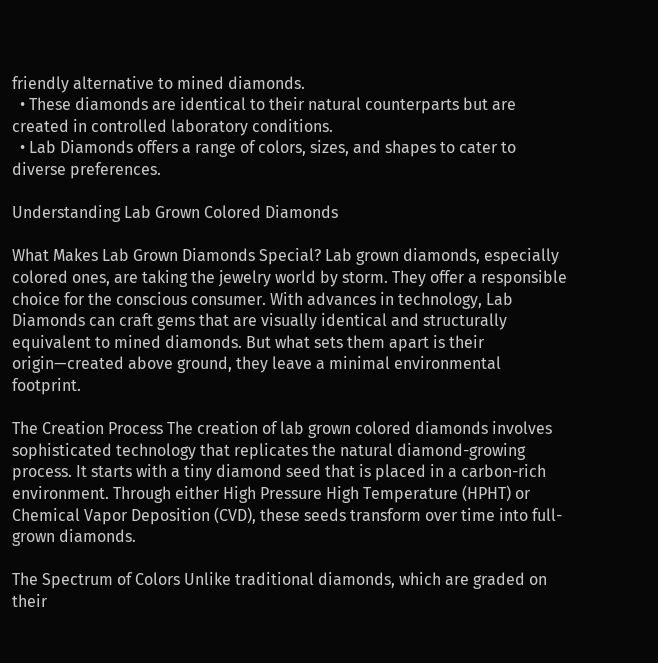friendly alternative to mined diamonds.
  • These diamonds are identical to their natural counterparts but are created in controlled laboratory conditions.
  • Lab Diamonds offers a range of colors, sizes, and shapes to cater to diverse preferences.

Understanding Lab Grown Colored Diamonds

What Makes Lab Grown Diamonds Special? Lab grown diamonds, especially colored ones, are taking the jewelry world by storm. They offer a responsible choice for the conscious consumer. With advances in technology, Lab Diamonds can craft gems that are visually identical and structurally equivalent to mined diamonds. But what sets them apart is their origin—created above ground, they leave a minimal environmental footprint.

The Creation Process The creation of lab grown colored diamonds involves sophisticated technology that replicates the natural diamond-growing process. It starts with a tiny diamond seed that is placed in a carbon-rich environment. Through either High Pressure High Temperature (HPHT) or Chemical Vapor Deposition (CVD), these seeds transform over time into full-grown diamonds.

The Spectrum of Colors Unlike traditional diamonds, which are graded on their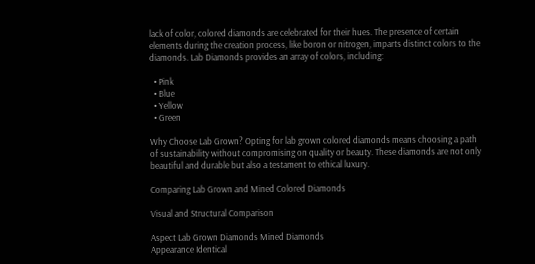lack of color, colored diamonds are celebrated for their hues. The presence of certain elements during the creation process, like boron or nitrogen, imparts distinct colors to the diamonds. Lab Diamonds provides an array of colors, including:

  • Pink
  • Blue
  • Yellow
  • Green

Why Choose Lab Grown? Opting for lab grown colored diamonds means choosing a path of sustainability without compromising on quality or beauty. These diamonds are not only beautiful and durable but also a testament to ethical luxury.

Comparing Lab Grown and Mined Colored Diamonds

Visual and Structural Comparison

Aspect Lab Grown Diamonds Mined Diamonds
Appearance Identical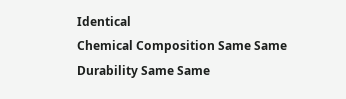Identical
Chemical Composition Same Same
Durability Same Same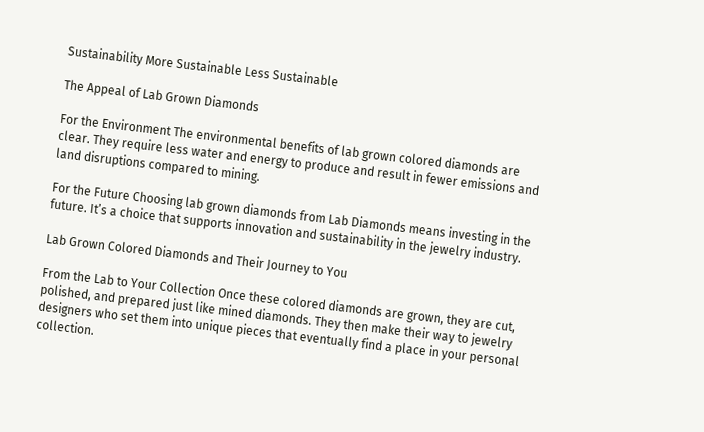Sustainability More Sustainable Less Sustainable

The Appeal of Lab Grown Diamonds

For the Environment The environmental benefits of lab grown colored diamonds are clear. They require less water and energy to produce and result in fewer emissions and land disruptions compared to mining.

For the Future Choosing lab grown diamonds from Lab Diamonds means investing in the future. It’s a choice that supports innovation and sustainability in the jewelry industry.

Lab Grown Colored Diamonds and Their Journey to You

From the Lab to Your Collection Once these colored diamonds are grown, they are cut, polished, and prepared just like mined diamonds. They then make their way to jewelry designers who set them into unique pieces that eventually find a place in your personal collection.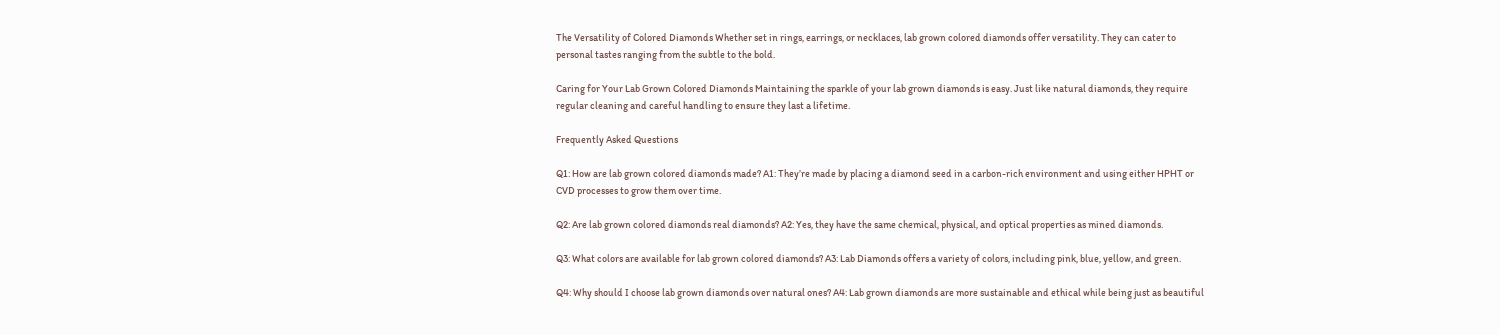The Versatility of Colored Diamonds Whether set in rings, earrings, or necklaces, lab grown colored diamonds offer versatility. They can cater to personal tastes ranging from the subtle to the bold.

Caring for Your Lab Grown Colored Diamonds Maintaining the sparkle of your lab grown diamonds is easy. Just like natural diamonds, they require regular cleaning and careful handling to ensure they last a lifetime.

Frequently Asked Questions

Q1: How are lab grown colored diamonds made? A1: They’re made by placing a diamond seed in a carbon-rich environment and using either HPHT or CVD processes to grow them over time.

Q2: Are lab grown colored diamonds real diamonds? A2: Yes, they have the same chemical, physical, and optical properties as mined diamonds.

Q3: What colors are available for lab grown colored diamonds? A3: Lab Diamonds offers a variety of colors, including pink, blue, yellow, and green.

Q4: Why should I choose lab grown diamonds over natural ones? A4: Lab grown diamonds are more sustainable and ethical while being just as beautiful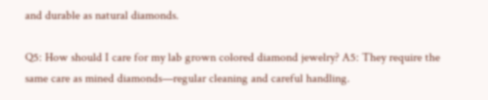and durable as natural diamonds.

Q5: How should I care for my lab grown colored diamond jewelry? A5: They require the same care as mined diamonds—regular cleaning and careful handling.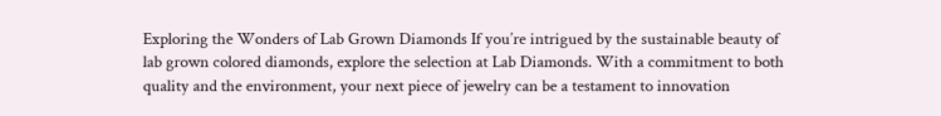Exploring the Wonders of Lab Grown Diamonds If you’re intrigued by the sustainable beauty of lab grown colored diamonds, explore the selection at Lab Diamonds. With a commitment to both quality and the environment, your next piece of jewelry can be a testament to innovation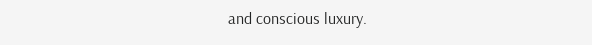and conscious luxury.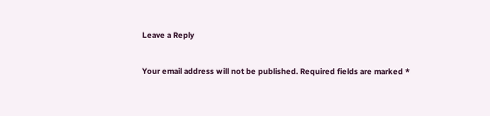Leave a Reply

Your email address will not be published. Required fields are marked *